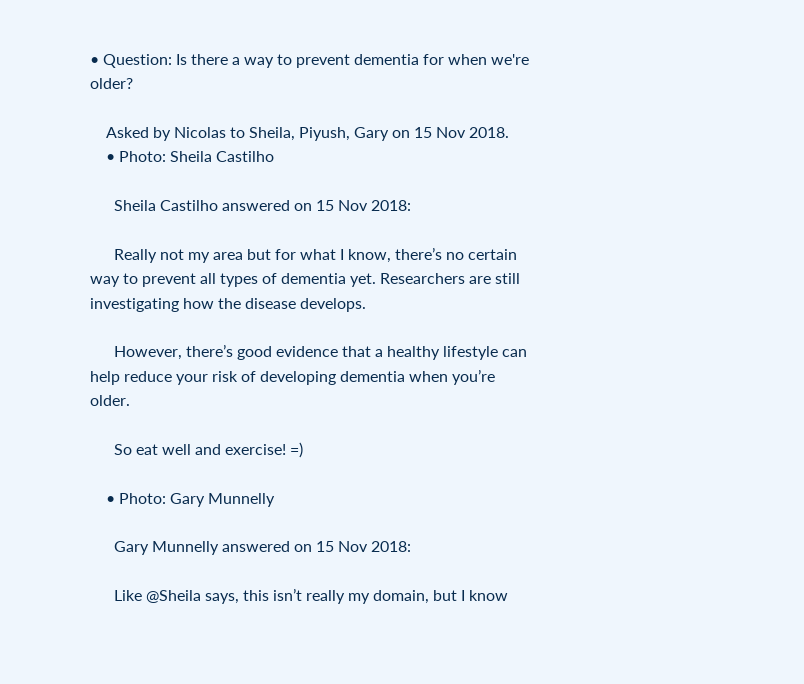• Question: Is there a way to prevent dementia for when we're older?

    Asked by Nicolas to Sheila, Piyush, Gary on 15 Nov 2018.
    • Photo: Sheila Castilho

      Sheila Castilho answered on 15 Nov 2018:

      Really not my area but for what I know, there’s no certain way to prevent all types of dementia yet. Researchers are still investigating how the disease develops.

      However, there’s good evidence that a healthy lifestyle can help reduce your risk of developing dementia when you’re older.

      So eat well and exercise! =)

    • Photo: Gary Munnelly

      Gary Munnelly answered on 15 Nov 2018:

      Like @Sheila says, this isn’t really my domain, but I know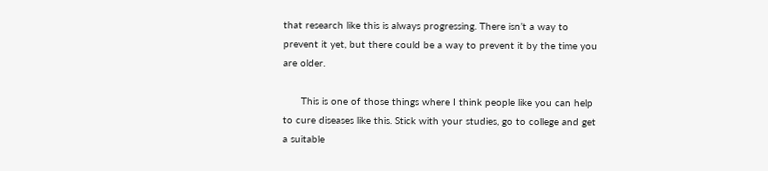that research like this is always progressing. There isn’t a way to prevent it yet, but there could be a way to prevent it by the time you are older.

      This is one of those things where I think people like you can help to cure diseases like this. Stick with your studies, go to college and get a suitable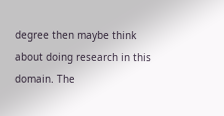degree then maybe think about doing research in this domain. The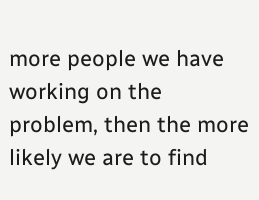more people we have working on the problem, then the more likely we are to find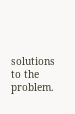solutions to the problem.